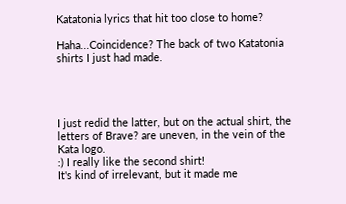Katatonia lyrics that hit too close to home?

Haha...Coincidence? The back of two Katatonia shirts I just had made.




I just redid the latter, but on the actual shirt, the letters of Brave? are uneven, in the vein of the Kata logo.
:) I really like the second shirt!
It's kind of irrelevant, but it made me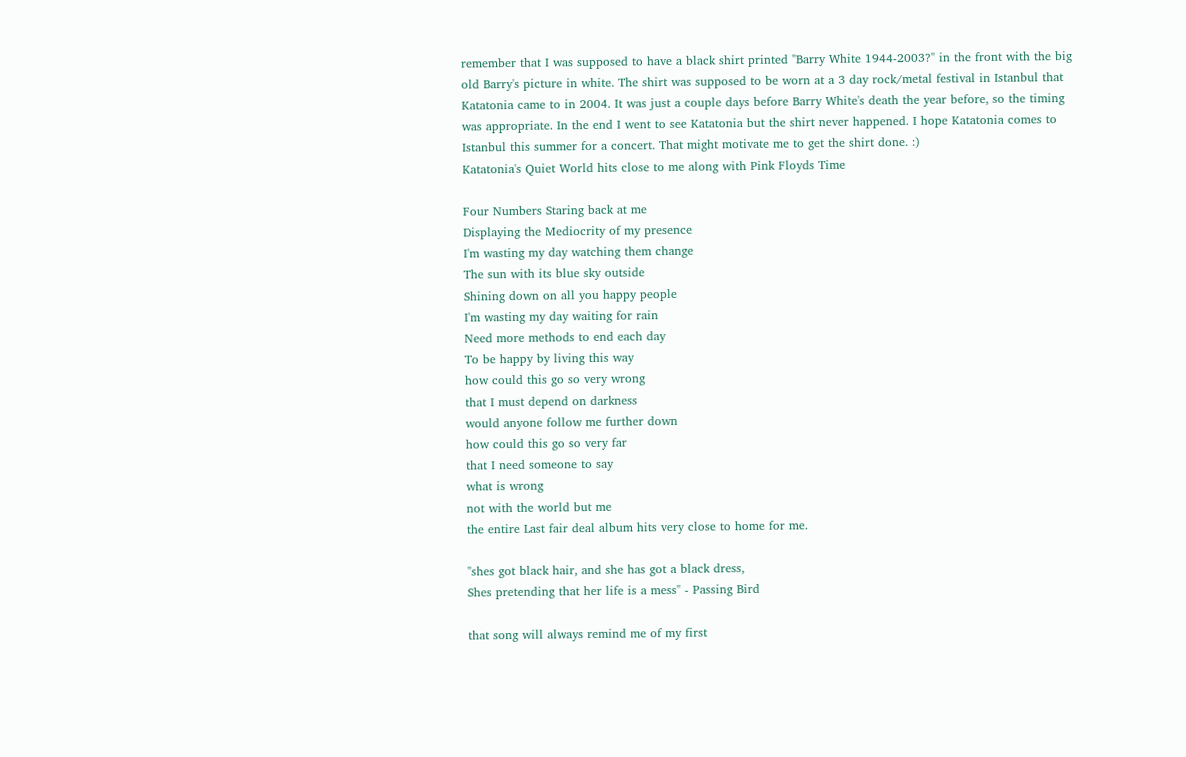remember that I was supposed to have a black shirt printed "Barry White 1944-2003?" in the front with the big old Barry's picture in white. The shirt was supposed to be worn at a 3 day rock/metal festival in Istanbul that Katatonia came to in 2004. It was just a couple days before Barry White's death the year before, so the timing was appropriate. In the end I went to see Katatonia but the shirt never happened. I hope Katatonia comes to Istanbul this summer for a concert. That might motivate me to get the shirt done. :)
Katatonia's Quiet World hits close to me along with Pink Floyds Time

Four Numbers Staring back at me
Displaying the Mediocrity of my presence
I'm wasting my day watching them change
The sun with its blue sky outside
Shining down on all you happy people
I'm wasting my day waiting for rain
Need more methods to end each day
To be happy by living this way
how could this go so very wrong
that I must depend on darkness
would anyone follow me further down
how could this go so very far
that I need someone to say
what is wrong
not with the world but me
the entire Last fair deal album hits very close to home for me.

"shes got black hair, and she has got a black dress,
Shes pretending that her life is a mess" - Passing Bird

that song will always remind me of my first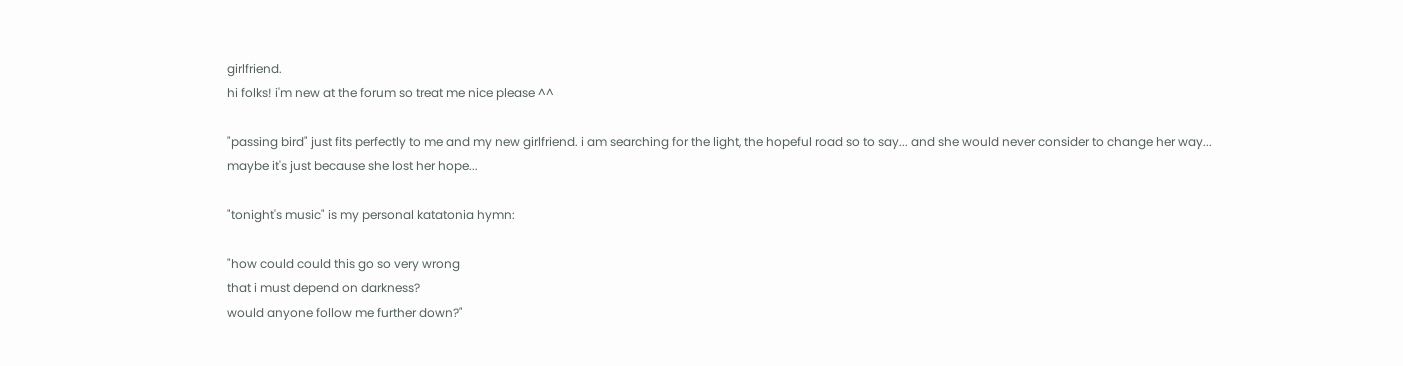girlfriend.
hi folks! i'm new at the forum so treat me nice please ^^

"passing bird" just fits perfectly to me and my new girlfriend. i am searching for the light, the hopeful road so to say... and she would never consider to change her way... maybe it's just because she lost her hope...

"tonight's music" is my personal katatonia hymn:

"how could could this go so very wrong
that i must depend on darkness?
would anyone follow me further down?"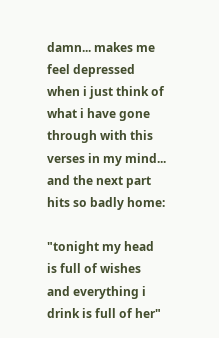damn... makes me feel depressed when i just think of what i have gone through with this verses in my mind... and the next part hits so badly home:

"tonight my head is full of wishes
and everything i drink is full of her"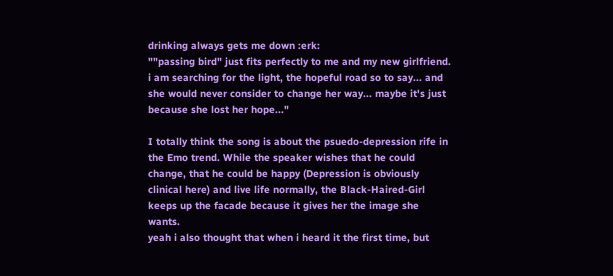drinking always gets me down :erk:
""passing bird" just fits perfectly to me and my new girlfriend. i am searching for the light, the hopeful road so to say... and she would never consider to change her way... maybe it's just because she lost her hope..."

I totally think the song is about the psuedo-depression rife in the Emo trend. While the speaker wishes that he could change, that he could be happy (Depression is obviously clinical here) and live life normally, the Black-Haired-Girl keeps up the facade because it gives her the image she wants.
yeah i also thought that when i heard it the first time, but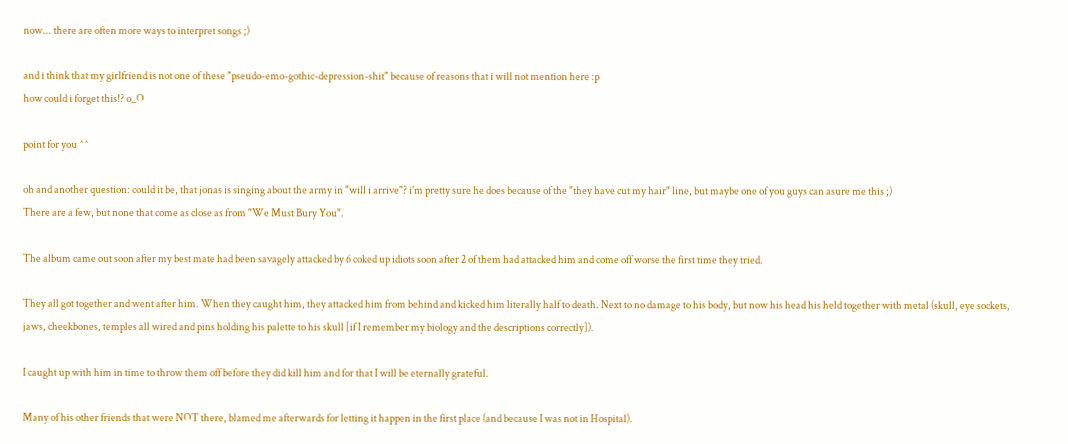now... there are often more ways to interpret songs ;)

and i think that my girlfriend is not one of these "pseudo-emo-gothic-depression-shit" because of reasons that i will not mention here :p
how could i forget this!? o_O

point for you ^^

oh and another question: could it be, that jonas is singing about the army in "will i arrive"? i'm pretty sure he does because of the "they have cut my hair" line, but maybe one of you guys can asure me this ;)
There are a few, but none that come as close as from "We Must Bury You".

The album came out soon after my best mate had been savagely attacked by 6 coked up idiots soon after 2 of them had attacked him and come off worse the first time they tried.

They all got together and went after him. When they caught him, they attacked him from behind and kicked him literally half to death. Next to no damage to his body, but now his head his held together with metal (skull, eye sockets, jaws, cheekbones, temples all wired and pins holding his palette to his skull [if I remember my biology and the descriptions correctly]).

I caught up with him in time to throw them off before they did kill him and for that I will be eternally grateful.

Many of his other friends that were NOT there, blamed me afterwards for letting it happen in the first place (and because I was not in Hospital).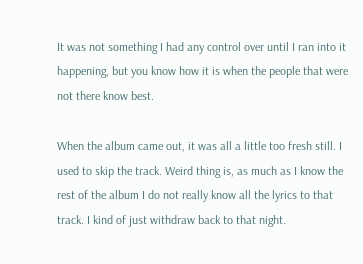It was not something I had any control over until I ran into it happening, but you know how it is when the people that were not there know best.

When the album came out, it was all a little too fresh still. I used to skip the track. Weird thing is, as much as I know the rest of the album I do not really know all the lyrics to that track. I kind of just withdraw back to that night.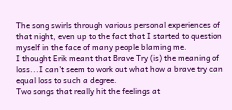The song swirls through various personal experiences of that night, even up to the fact that I started to question myself in the face of many people blaming me.
I thought Erik meant that Brave Try (is) the meaning of loss...I can't seem to work out what how a brave try can equal loss to such a degree.
Two songs that really hit the feelings at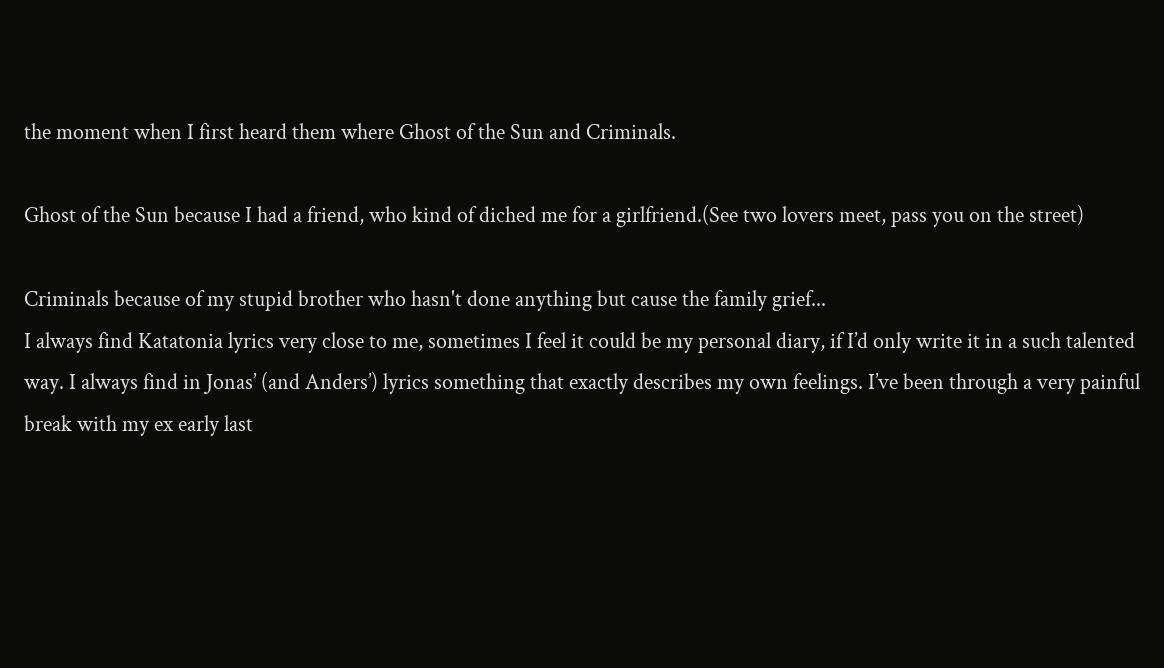the moment when I first heard them where Ghost of the Sun and Criminals.

Ghost of the Sun because I had a friend, who kind of diched me for a girlfriend.(See two lovers meet, pass you on the street)

Criminals because of my stupid brother who hasn't done anything but cause the family grief...
I always find Katatonia lyrics very close to me, sometimes I feel it could be my personal diary, if I’d only write it in a such talented way. I always find in Jonas’ (and Anders’) lyrics something that exactly describes my own feelings. I’ve been through a very painful break with my ex early last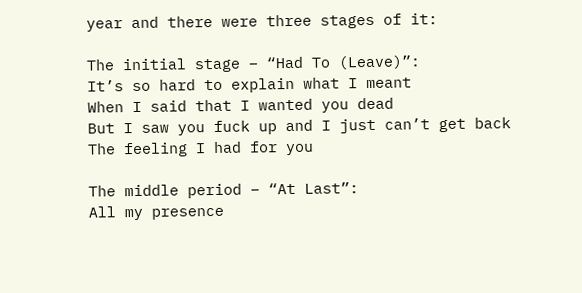year and there were three stages of it:

The initial stage – “Had To (Leave)”:
It’s so hard to explain what I meant
When I said that I wanted you dead
But I saw you fuck up and I just can’t get back
The feeling I had for you

The middle period – “At Last”:
All my presence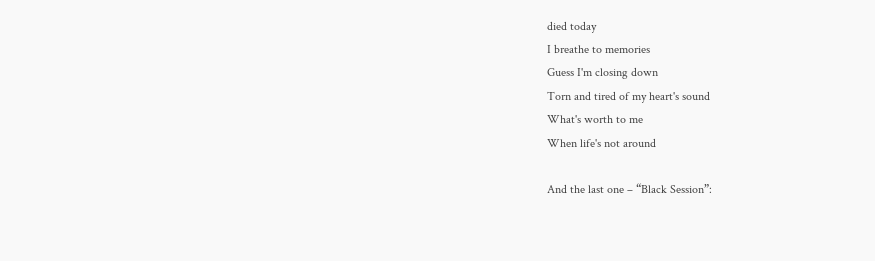died today
I breathe to memories
Guess I'm closing down
Torn and tired of my heart's sound
What's worth to me
When life's not around

And the last one – “Black Session”: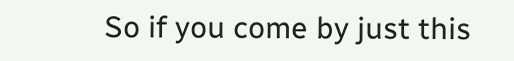So if you come by just this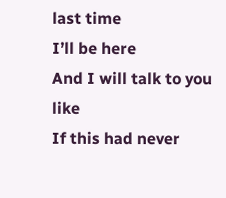last time
I’ll be here
And I will talk to you like
If this had never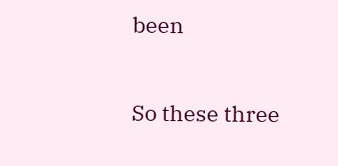been

So these three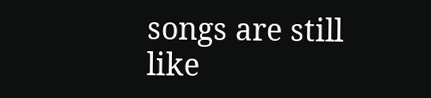songs are still like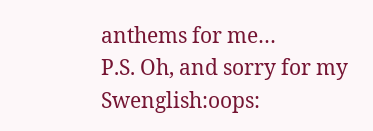anthems for me…
P.S. Oh, and sorry for my Swenglish:oops: